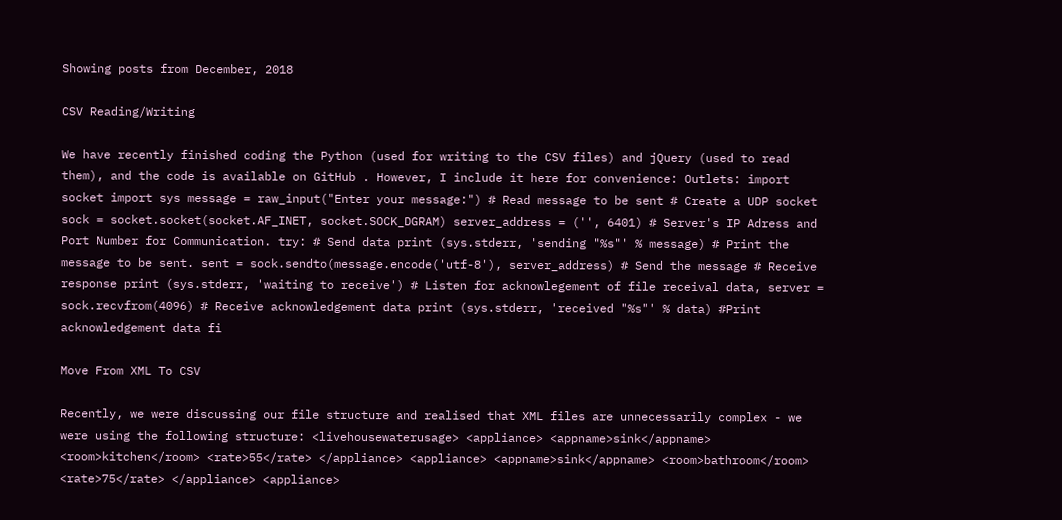Showing posts from December, 2018

CSV Reading/Writing

We have recently finished coding the Python (used for writing to the CSV files) and jQuery (used to read them), and the code is available on GitHub . However, I include it here for convenience: Outlets: import socket import sys message = raw_input("Enter your message:") # Read message to be sent # Create a UDP socket sock = socket.socket(socket.AF_INET, socket.SOCK_DGRAM) server_address = ('', 6401) # Server's IP Adress and Port Number for Communication. try: # Send data print (sys.stderr, 'sending "%s"' % message) # Print the message to be sent. sent = sock.sendto(message.encode('utf-8'), server_address) # Send the message # Receive response print (sys.stderr, 'waiting to receive') # Listen for acknowlegement of file receival data, server = sock.recvfrom(4096) # Receive acknowledgement data print (sys.stderr, 'received "%s"' % data) #Print acknowledgement data fi

Move From XML To CSV

Recently, we were discussing our file structure and realised that XML files are unnecessarily complex - we were using the following structure: <livehousewaterusage> <appliance> <appname>sink</appname> <room>kitchen</room> <rate>55</rate> </appliance> <appliance> <appname>sink</appname> <room>bathroom</room> <rate>75</rate> </appliance> <appliance>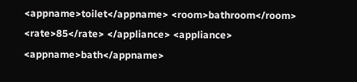<appname>toilet</appname> <room>bathroom</room> <rate>85</rate> </appliance> <appliance> <appname>bath</appname>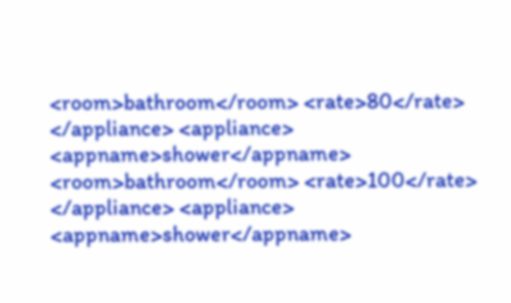<room>bathroom</room> <rate>80</rate> </appliance> <appliance> <appname>shower</appname> <room>bathroom</room> <rate>100</rate> </appliance> <appliance> <appname>shower</appname>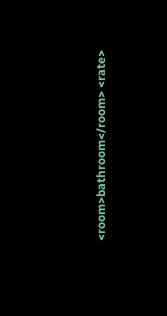<room>bathroom</room> <rate>